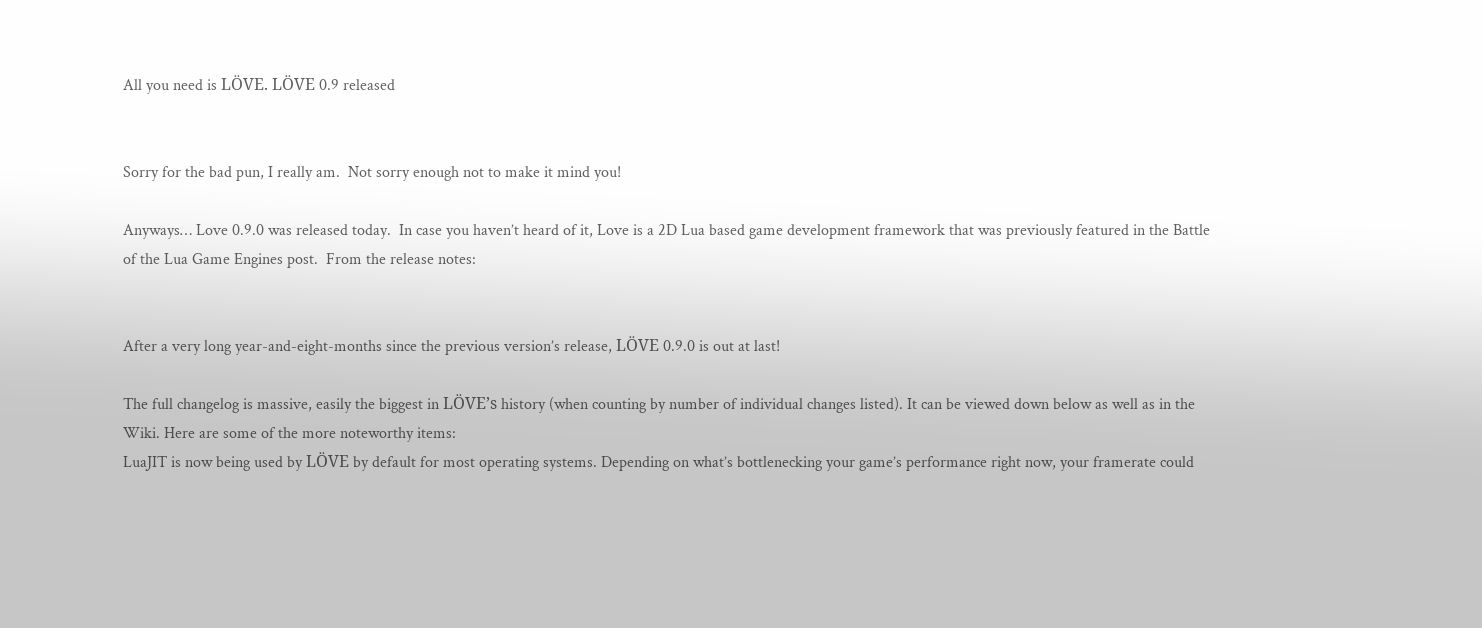All you need is LÖVE. LÖVE 0.9 released


Sorry for the bad pun, I really am.  Not sorry enough not to make it mind you!

Anyways… Love 0.9.0 was released today.  In case you haven’t heard of it, Love is a 2D Lua based game development framework that was previously featured in the Battle of the Lua Game Engines post.  From the release notes:


After a very long year-and-eight-months since the previous version’s release, LÖVE 0.9.0 is out at last!

The full changelog is massive, easily the biggest in LÖVE’s history (when counting by number of individual changes listed). It can be viewed down below as well as in the Wiki. Here are some of the more noteworthy items:
LuaJIT is now being used by LÖVE by default for most operating systems. Depending on what’s bottlenecking your game’s performance right now, your framerate could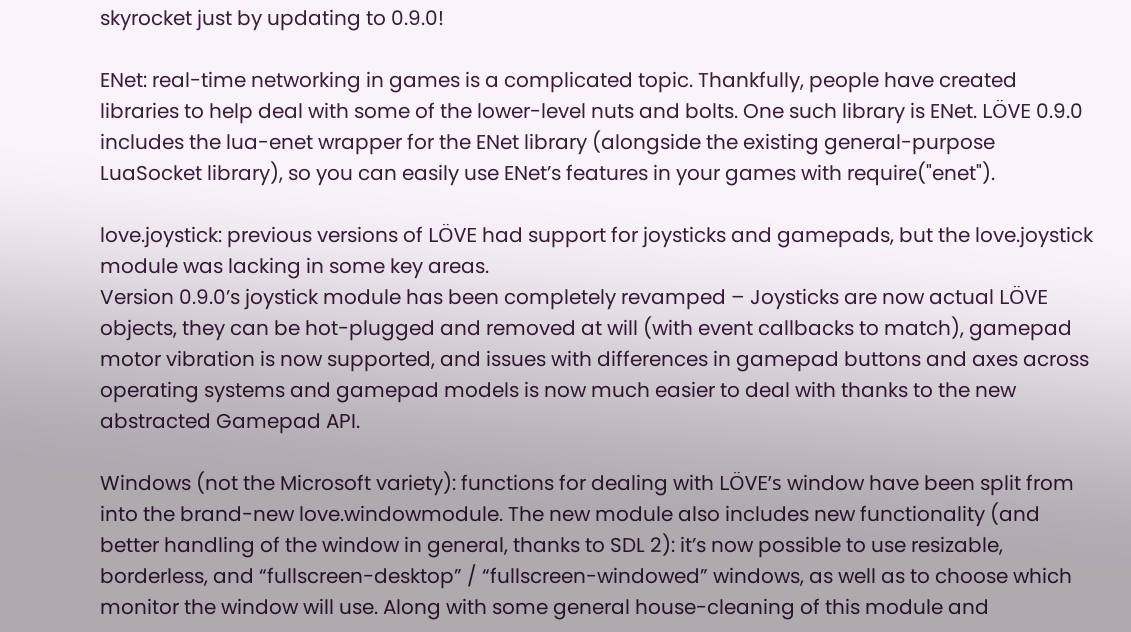skyrocket just by updating to 0.9.0!

ENet: real-time networking in games is a complicated topic. Thankfully, people have created libraries to help deal with some of the lower-level nuts and bolts. One such library is ENet. LÖVE 0.9.0 includes the lua-enet wrapper for the ENet library (alongside the existing general-purpose LuaSocket library), so you can easily use ENet’s features in your games with require("enet").

love.joystick: previous versions of LÖVE had support for joysticks and gamepads, but the love.joystick module was lacking in some key areas.
Version 0.9.0’s joystick module has been completely revamped – Joysticks are now actual LÖVE objects, they can be hot-plugged and removed at will (with event callbacks to match), gamepad motor vibration is now supported, and issues with differences in gamepad buttons and axes across operating systems and gamepad models is now much easier to deal with thanks to the new abstracted Gamepad API.

Windows (not the Microsoft variety): functions for dealing with LÖVE’s window have been split from into the brand-new love.windowmodule. The new module also includes new functionality (and better handling of the window in general, thanks to SDL 2): it’s now possible to use resizable, borderless, and “fullscreen-desktop” / “fullscreen-windowed” windows, as well as to choose which monitor the window will use. Along with some general house-cleaning of this module and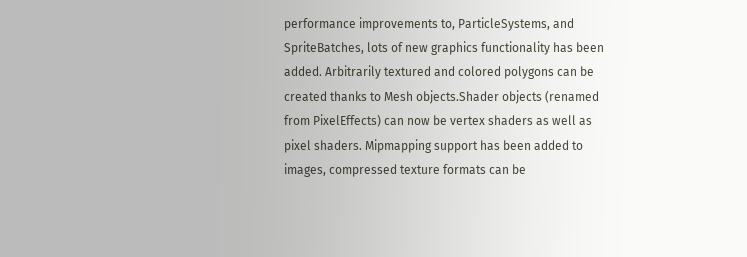performance improvements to, ParticleSystems, and SpriteBatches, lots of new graphics functionality has been added. Arbitrarily textured and colored polygons can be created thanks to Mesh objects.Shader objects (renamed from PixelEffects) can now be vertex shaders as well as pixel shaders. Mipmapping support has been added to images, compressed texture formats can be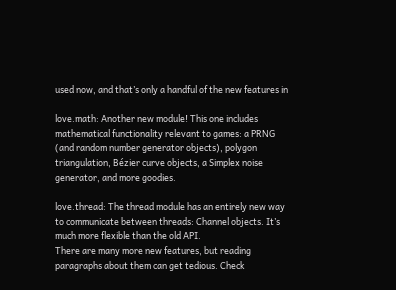used now, and that’s only a handful of the new features in

love.math: Another new module! This one includes mathematical functionality relevant to games: a PRNG (and random number generator objects), polygon triangulation, Bézier curve objects, a Simplex noise generator, and more goodies.

love.thread: The thread module has an entirely new way to communicate between threads: Channel objects. It’s much more flexible than the old API.
There are many more new features, but reading paragraphs about them can get tedious. Check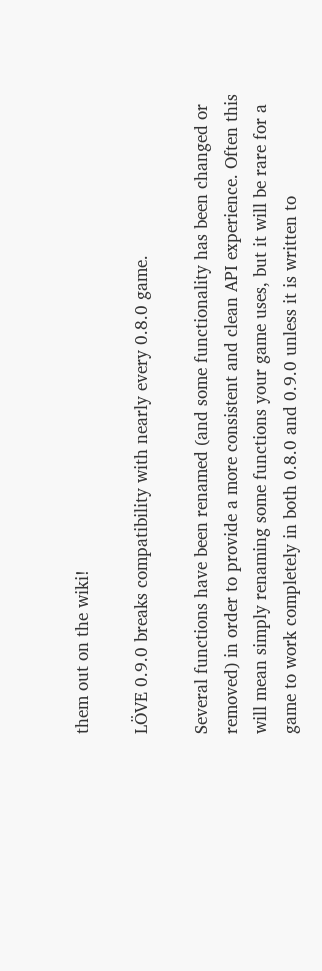them out on the wiki!

LÖVE 0.9.0 breaks compatibility with nearly every 0.8.0 game.

Several functions have been renamed (and some functionality has been changed or removed) in order to provide a more consistent and clean API experience. Often this will mean simply renaming some functions your game uses, but it will be rare for a game to work completely in both 0.8.0 and 0.9.0 unless it is written to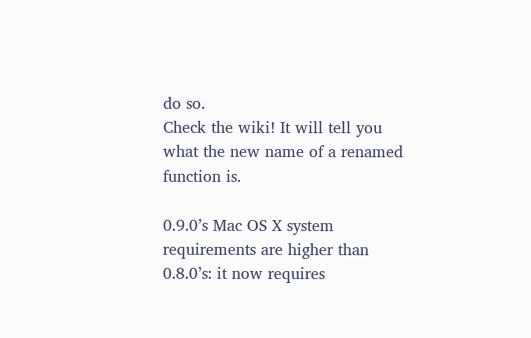do so.
Check the wiki! It will tell you what the new name of a renamed function is.

0.9.0’s Mac OS X system requirements are higher than 0.8.0’s: it now requires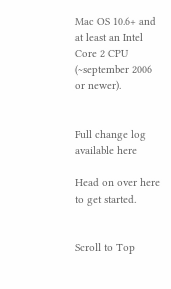Mac OS 10.6+ and at least an Intel Core 2 CPU (~september 2006 or newer).


Full change log available here

Head on over here to get started.


Scroll to Top